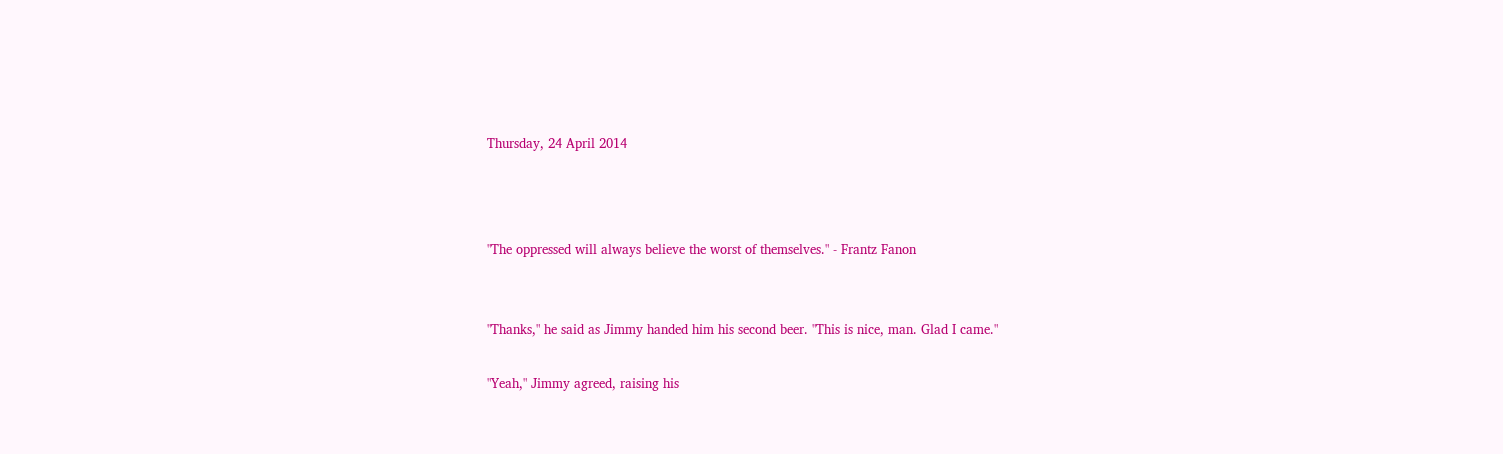Thursday, 24 April 2014



"The oppressed will always believe the worst of themselves." - Frantz Fanon


"Thanks," he said as Jimmy handed him his second beer. "This is nice, man. Glad I came."

"Yeah," Jimmy agreed, raising his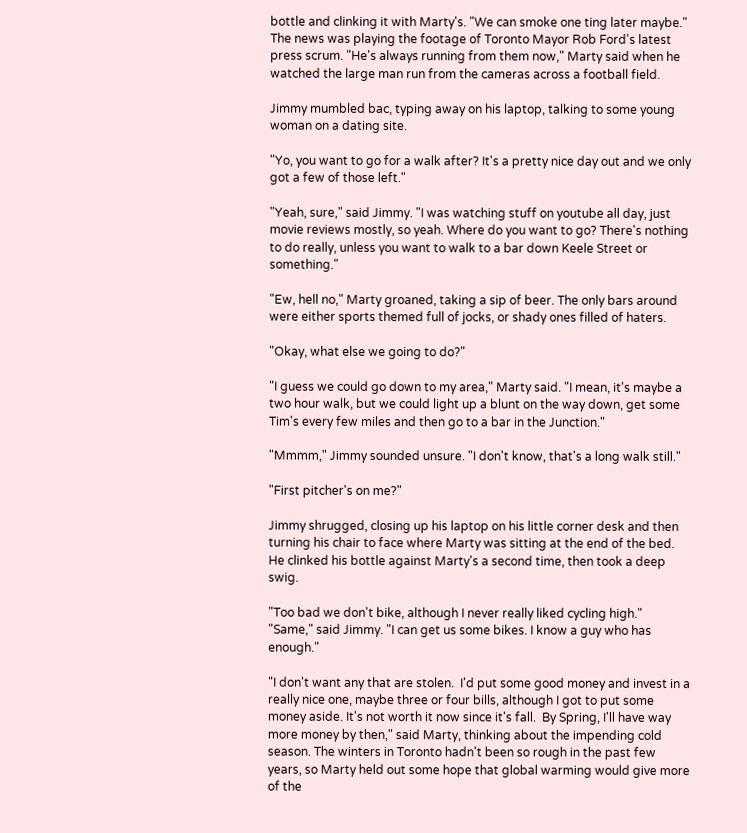bottle and clinking it with Marty's. "We can smoke one ting later maybe."
The news was playing the footage of Toronto Mayor Rob Ford's latest press scrum. "He's always running from them now," Marty said when he watched the large man run from the cameras across a football field.

Jimmy mumbled bac, typing away on his laptop, talking to some young woman on a dating site.

"Yo, you want to go for a walk after? It's a pretty nice day out and we only got a few of those left."

"Yeah, sure," said Jimmy. "I was watching stuff on youtube all day, just movie reviews mostly, so yeah. Where do you want to go? There's nothing to do really, unless you want to walk to a bar down Keele Street or something."

"Ew, hell no," Marty groaned, taking a sip of beer. The only bars around were either sports themed full of jocks, or shady ones filled of haters.

"Okay, what else we going to do?"

"I guess we could go down to my area," Marty said. "I mean, it's maybe a two hour walk, but we could light up a blunt on the way down, get some Tim's every few miles and then go to a bar in the Junction."

"Mmmm," Jimmy sounded unsure. "I don't know, that's a long walk still."

"First pitcher's on me?"

Jimmy shrugged, closing up his laptop on his little corner desk and then turning his chair to face where Marty was sitting at the end of the bed. He clinked his bottle against Marty's a second time, then took a deep swig.

"Too bad we don't bike, although I never really liked cycling high."
"Same," said Jimmy. "I can get us some bikes. I know a guy who has enough."

"I don't want any that are stolen.  I'd put some good money and invest in a really nice one, maybe three or four bills, although I got to put some money aside. It's not worth it now since it's fall.  By Spring, I'll have way more money by then," said Marty, thinking about the impending cold season. The winters in Toronto hadn't been so rough in the past few years, so Marty held out some hope that global warming would give more of the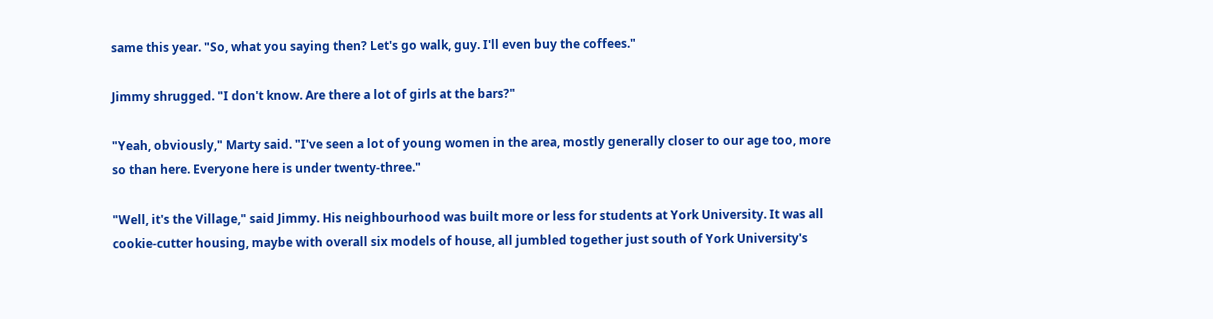same this year. "So, what you saying then? Let's go walk, guy. I'll even buy the coffees."

Jimmy shrugged. "I don't know. Are there a lot of girls at the bars?"

"Yeah, obviously," Marty said. "I've seen a lot of young women in the area, mostly generally closer to our age too, more so than here. Everyone here is under twenty-three."

"Well, it's the Village," said Jimmy. His neighbourhood was built more or less for students at York University. It was all cookie-cutter housing, maybe with overall six models of house, all jumbled together just south of York University's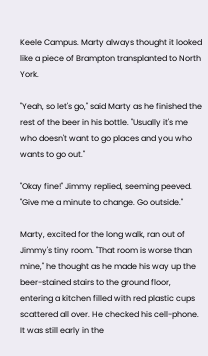Keele Campus. Marty always thought it looked like a piece of Brampton transplanted to North York.

"Yeah, so let's go," said Marty as he finished the rest of the beer in his bottle. "Usually it's me who doesn't want to go places and you who wants to go out."

"Okay fine!" Jimmy replied, seeming peeved. "Give me a minute to change. Go outside."

Marty, excited for the long walk, ran out of Jimmy's tiny room. "That room is worse than mine," he thought as he made his way up the beer-stained stairs to the ground floor, entering a kitchen filled with red plastic cups scattered all over. He checked his cell-phone. It was still early in the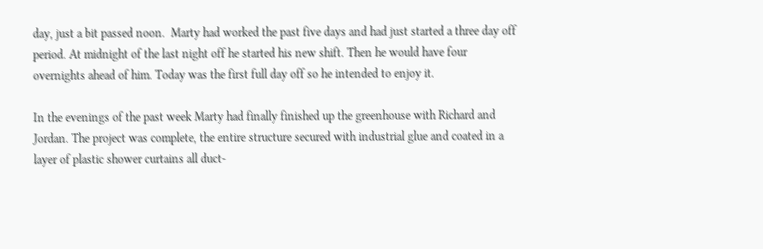day, just a bit passed noon.  Marty had worked the past five days and had just started a three day off period. At midnight of the last night off he started his new shift. Then he would have four overnights ahead of him. Today was the first full day off so he intended to enjoy it.

In the evenings of the past week Marty had finally finished up the greenhouse with Richard and Jordan. The project was complete, the entire structure secured with industrial glue and coated in a layer of plastic shower curtains all duct-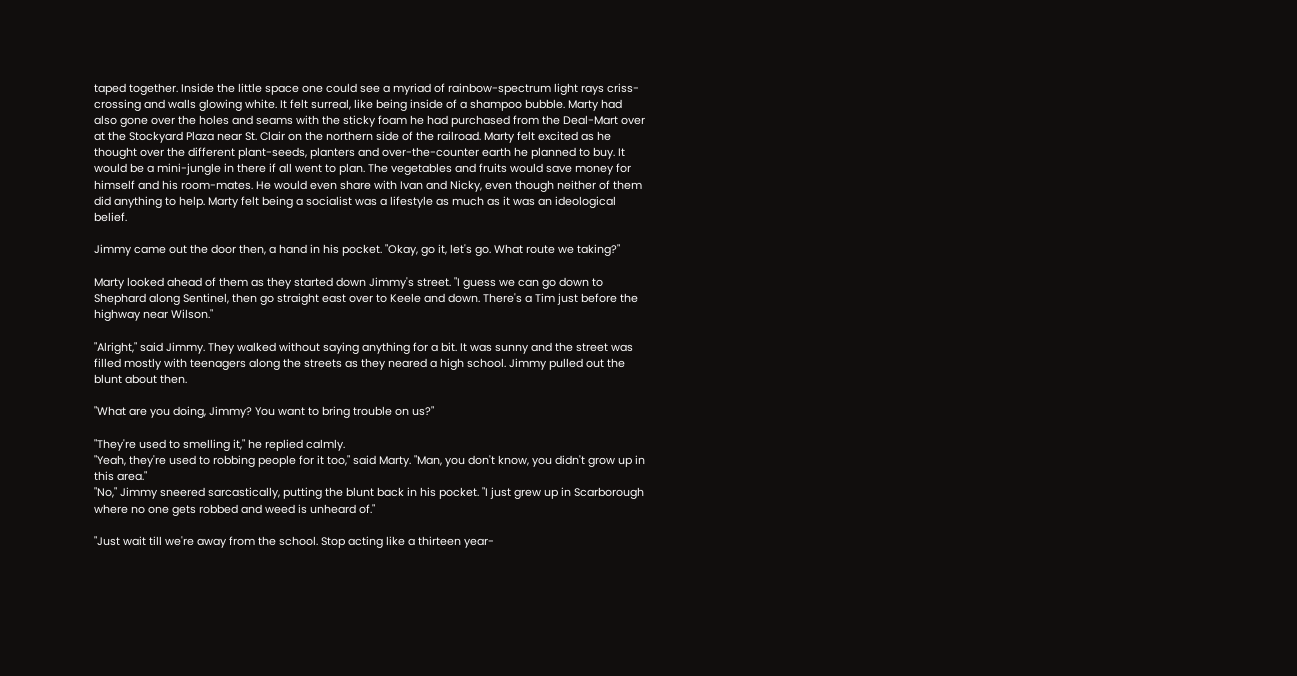taped together. Inside the little space one could see a myriad of rainbow-spectrum light rays criss-crossing and walls glowing white. It felt surreal, like being inside of a shampoo bubble. Marty had also gone over the holes and seams with the sticky foam he had purchased from the Deal-Mart over at the Stockyard Plaza near St. Clair on the northern side of the railroad. Marty felt excited as he thought over the different plant-seeds, planters and over-the-counter earth he planned to buy. It would be a mini-jungle in there if all went to plan. The vegetables and fruits would save money for himself and his room-mates. He would even share with Ivan and Nicky, even though neither of them did anything to help. Marty felt being a socialist was a lifestyle as much as it was an ideological belief.

Jimmy came out the door then, a hand in his pocket. "Okay, go it, let's go. What route we taking?"

Marty looked ahead of them as they started down Jimmy's street. "I guess we can go down to Shephard along Sentinel, then go straight east over to Keele and down. There's a Tim just before the highway near Wilson."

"Alright," said Jimmy. They walked without saying anything for a bit. It was sunny and the street was filled mostly with teenagers along the streets as they neared a high school. Jimmy pulled out the blunt about then.

"What are you doing, Jimmy? You want to bring trouble on us?"

"They're used to smelling it," he replied calmly.
"Yeah, they're used to robbing people for it too," said Marty. "Man, you don't know, you didn't grow up in this area."
"No," Jimmy sneered sarcastically, putting the blunt back in his pocket. "I just grew up in Scarborough where no one gets robbed and weed is unheard of."

"Just wait till we're away from the school. Stop acting like a thirteen year-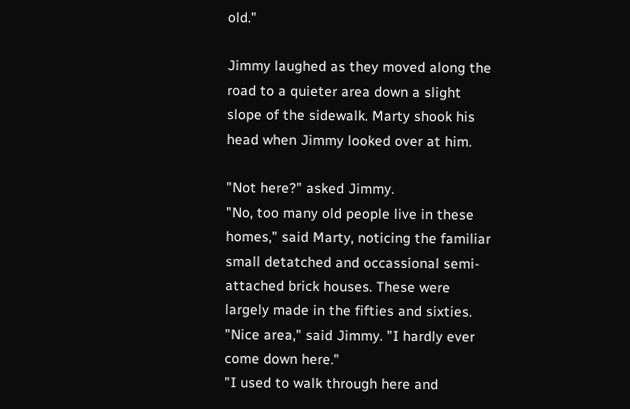old."

Jimmy laughed as they moved along the road to a quieter area down a slight slope of the sidewalk. Marty shook his head when Jimmy looked over at him.

"Not here?" asked Jimmy.
"No, too many old people live in these homes," said Marty, noticing the familiar small detatched and occassional semi-attached brick houses. These were largely made in the fifties and sixties.
"Nice area," said Jimmy. "I hardly ever come down here."
"I used to walk through here and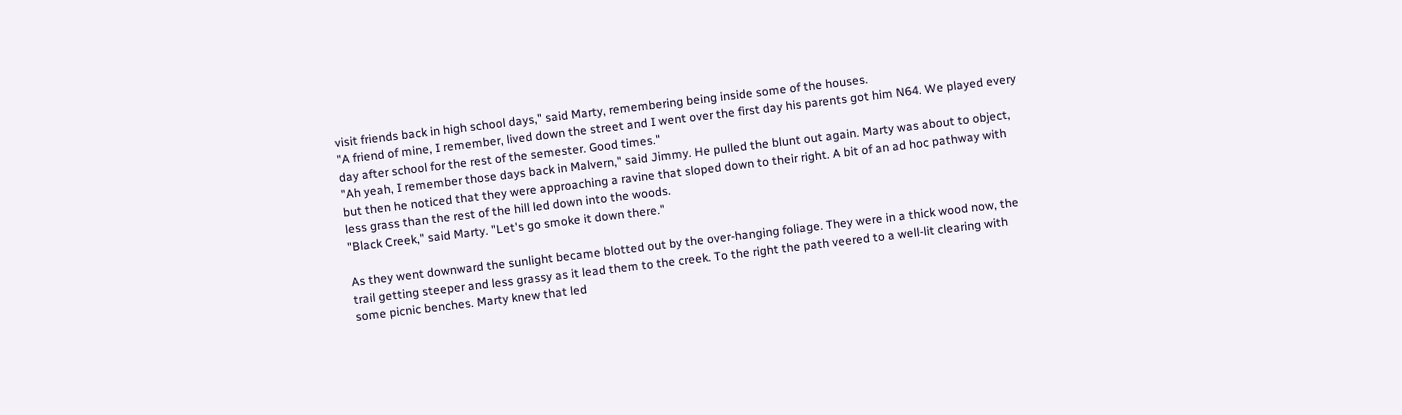visit friends back in high school days," said Marty, remembering being inside some of the houses.
"A friend of mine, I remember, lived down the street and I went over the first day his parents got him N64. We played every day after school for the rest of the semester. Good times."
"Ah yeah, I remember those days back in Malvern," said Jimmy. He pulled the blunt out again. Marty was about to object, but then he noticed that they were approaching a ravine that sloped down to their right. A bit of an ad hoc pathway with less grass than the rest of the hill led down into the woods.
"Black Creek," said Marty. "Let's go smoke it down there."

As they went downward the sunlight became blotted out by the over-hanging foliage. They were in a thick wood now, the trail getting steeper and less grassy as it lead them to the creek. To the right the path veered to a well-lit clearing with some picnic benches. Marty knew that led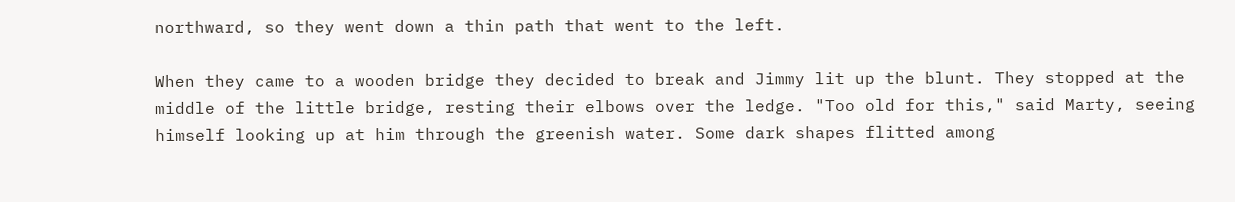northward, so they went down a thin path that went to the left.

When they came to a wooden bridge they decided to break and Jimmy lit up the blunt. They stopped at the middle of the little bridge, resting their elbows over the ledge. "Too old for this," said Marty, seeing himself looking up at him through the greenish water. Some dark shapes flitted among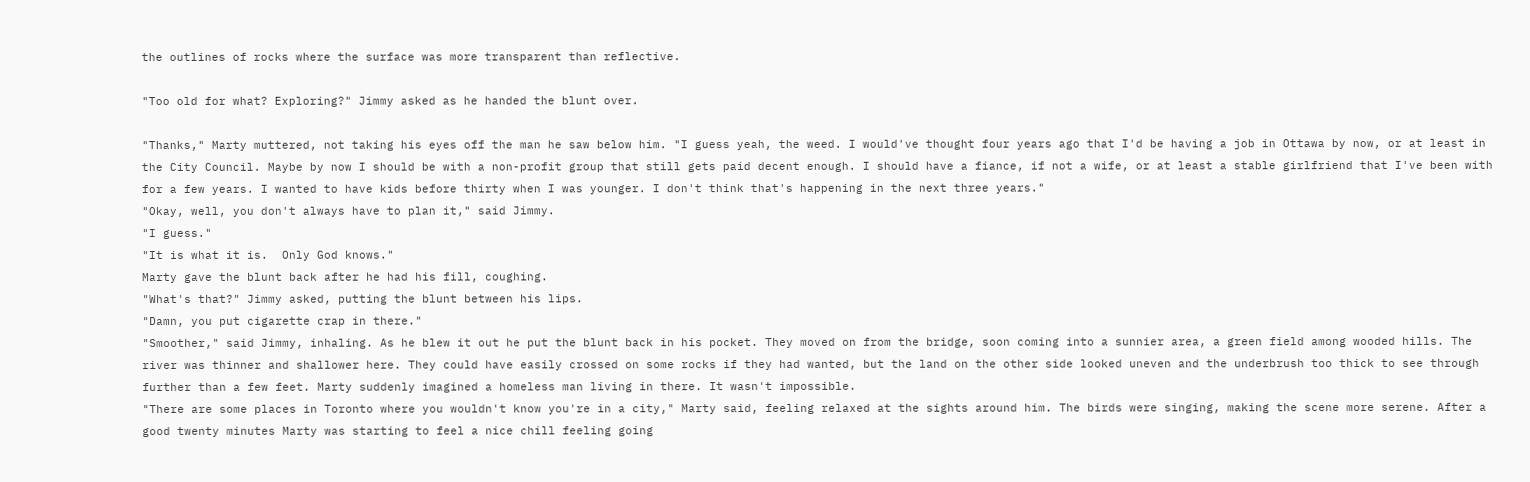the outlines of rocks where the surface was more transparent than reflective.

"Too old for what? Exploring?" Jimmy asked as he handed the blunt over.

"Thanks," Marty muttered, not taking his eyes off the man he saw below him. "I guess yeah, the weed. I would've thought four years ago that I'd be having a job in Ottawa by now, or at least in the City Council. Maybe by now I should be with a non-profit group that still gets paid decent enough. I should have a fiance, if not a wife, or at least a stable girlfriend that I've been with for a few years. I wanted to have kids before thirty when I was younger. I don't think that's happening in the next three years."
"Okay, well, you don't always have to plan it," said Jimmy.
"I guess."
"It is what it is.  Only God knows."
Marty gave the blunt back after he had his fill, coughing.
"What's that?" Jimmy asked, putting the blunt between his lips.
"Damn, you put cigarette crap in there."
"Smoother," said Jimmy, inhaling. As he blew it out he put the blunt back in his pocket. They moved on from the bridge, soon coming into a sunnier area, a green field among wooded hills. The river was thinner and shallower here. They could have easily crossed on some rocks if they had wanted, but the land on the other side looked uneven and the underbrush too thick to see through further than a few feet. Marty suddenly imagined a homeless man living in there. It wasn't impossible.
"There are some places in Toronto where you wouldn't know you're in a city," Marty said, feeling relaxed at the sights around him. The birds were singing, making the scene more serene. After a good twenty minutes Marty was starting to feel a nice chill feeling going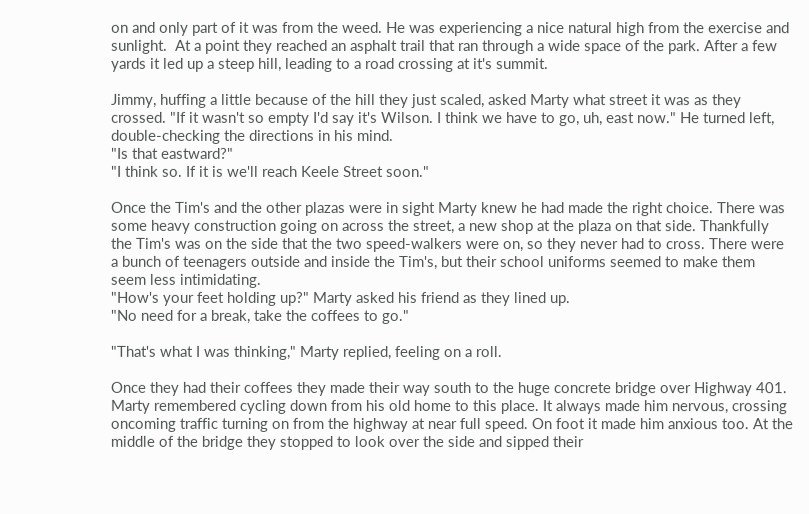on and only part of it was from the weed. He was experiencing a nice natural high from the exercise and sunlight.  At a point they reached an asphalt trail that ran through a wide space of the park. After a few yards it led up a steep hill, leading to a road crossing at it's summit.

Jimmy, huffing a little because of the hill they just scaled, asked Marty what street it was as they crossed. "If it wasn't so empty I'd say it's Wilson. I think we have to go, uh, east now." He turned left, double-checking the directions in his mind.
"Is that eastward?"
"I think so. If it is we'll reach Keele Street soon."

Once the Tim's and the other plazas were in sight Marty knew he had made the right choice. There was some heavy construction going on across the street, a new shop at the plaza on that side. Thankfully the Tim's was on the side that the two speed-walkers were on, so they never had to cross. There were a bunch of teenagers outside and inside the Tim's, but their school uniforms seemed to make them seem less intimidating.
"How's your feet holding up?" Marty asked his friend as they lined up.
"No need for a break, take the coffees to go."

"That's what I was thinking," Marty replied, feeling on a roll.

Once they had their coffees they made their way south to the huge concrete bridge over Highway 401. Marty remembered cycling down from his old home to this place. It always made him nervous, crossing oncoming traffic turning on from the highway at near full speed. On foot it made him anxious too. At the middle of the bridge they stopped to look over the side and sipped their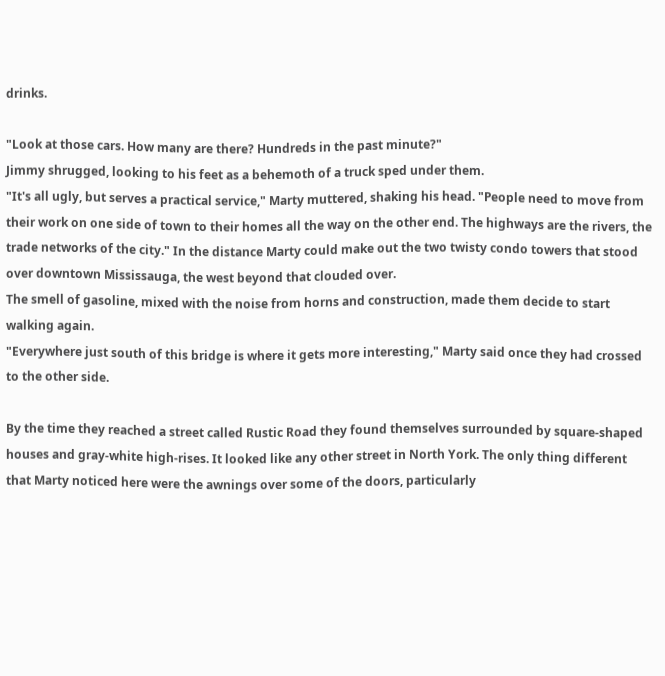drinks.

"Look at those cars. How many are there? Hundreds in the past minute?"
Jimmy shrugged, looking to his feet as a behemoth of a truck sped under them.
"It's all ugly, but serves a practical service," Marty muttered, shaking his head. "People need to move from their work on one side of town to their homes all the way on the other end. The highways are the rivers, the trade networks of the city." In the distance Marty could make out the two twisty condo towers that stood over downtown Mississauga, the west beyond that clouded over.
The smell of gasoline, mixed with the noise from horns and construction, made them decide to start walking again.
"Everywhere just south of this bridge is where it gets more interesting," Marty said once they had crossed to the other side.

By the time they reached a street called Rustic Road they found themselves surrounded by square-shaped houses and gray-white high-rises. It looked like any other street in North York. The only thing different that Marty noticed here were the awnings over some of the doors, particularly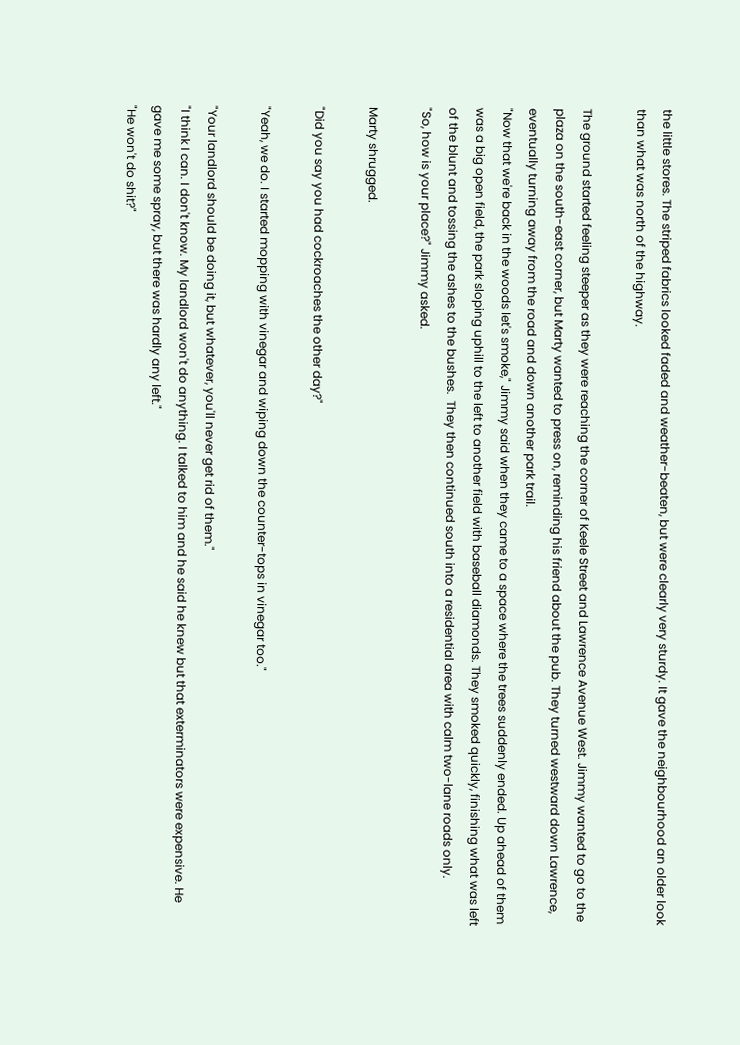the little stores. The striped fabrics looked faded and weather-beaten, but were clearly very sturdy. It gave the neighbourhood an older look than what was north of the highway.

The ground started feeling steeper as they were reaching the corner of Keele Street and Lawrence Avenue West. Jimmy wanted to go to the plaza on the south-east corner, but Marty wanted to press on, reminding his friend about the pub. They turned westward down Lawrence, eventually turning away from the road and down another park trail.
"Now that we're back in the woods let's smoke," Jimmy said when they came to a space where the trees suddenly ended. Up ahead of them was a big open field, the park sloping uphill to the left to another field with baseball diamonds. They smoked quickly, finishing what was left of the blunt and tossing the ashes to the bushes.  They then continued south into a residential area with calm two-lane roads only.
"So, how is your place?" Jimmy asked.

Marty shrugged.

"Did you say you had cockroaches the other day?"

"Yeah, we do. I started mopping with vinegar and wiping down the counter-tops in vinegar too."

"Your landlord should be doing it, but whatever, you'll never get rid of them."
"I think I can. I don't know. My landlord won't do anything. I talked to him and he said he knew but that exterminators were expensive. He gave me some spray, but there was hardly any left."
"He won't do shit?"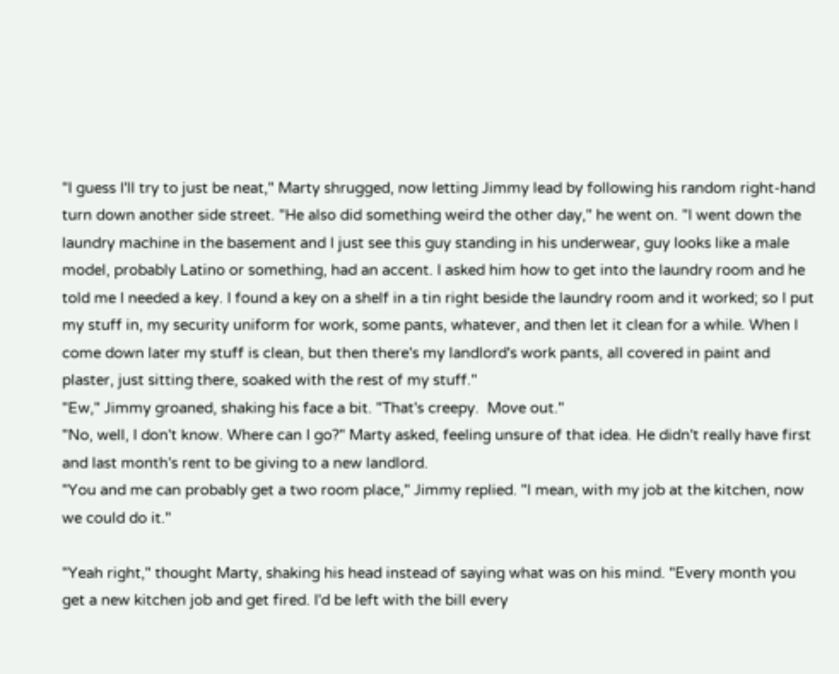"I guess I'll try to just be neat," Marty shrugged, now letting Jimmy lead by following his random right-hand turn down another side street. "He also did something weird the other day," he went on. "I went down the laundry machine in the basement and I just see this guy standing in his underwear, guy looks like a male model, probably Latino or something, had an accent. I asked him how to get into the laundry room and he told me I needed a key. I found a key on a shelf in a tin right beside the laundry room and it worked; so I put my stuff in, my security uniform for work, some pants, whatever, and then let it clean for a while. When I come down later my stuff is clean, but then there's my landlord's work pants, all covered in paint and plaster, just sitting there, soaked with the rest of my stuff."
"Ew," Jimmy groaned, shaking his face a bit. "That's creepy.  Move out."
"No, well, I don't know. Where can I go?" Marty asked, feeling unsure of that idea. He didn't really have first and last month's rent to be giving to a new landlord.
"You and me can probably get a two room place," Jimmy replied. "I mean, with my job at the kitchen, now we could do it."

"Yeah right," thought Marty, shaking his head instead of saying what was on his mind. "Every month you get a new kitchen job and get fired. I'd be left with the bill every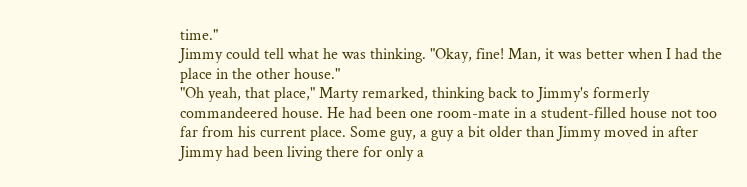time."
Jimmy could tell what he was thinking. "Okay, fine! Man, it was better when I had the place in the other house."
"Oh yeah, that place," Marty remarked, thinking back to Jimmy's formerly commandeered house. He had been one room-mate in a student-filled house not too far from his current place. Some guy, a guy a bit older than Jimmy moved in after Jimmy had been living there for only a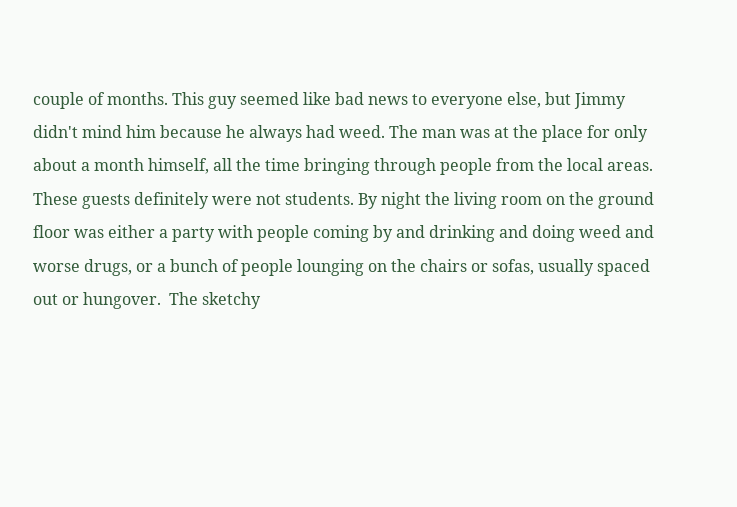couple of months. This guy seemed like bad news to everyone else, but Jimmy didn't mind him because he always had weed. The man was at the place for only about a month himself, all the time bringing through people from the local areas. These guests definitely were not students. By night the living room on the ground floor was either a party with people coming by and drinking and doing weed and worse drugs, or a bunch of people lounging on the chairs or sofas, usually spaced out or hungover.  The sketchy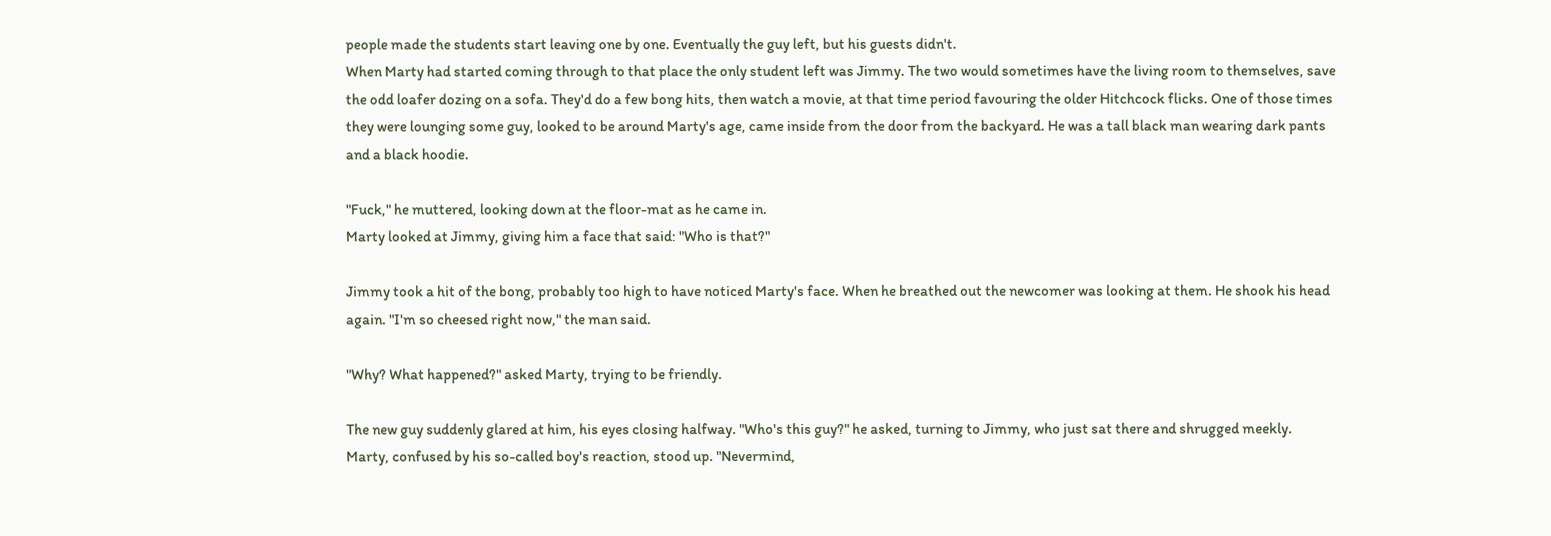people made the students start leaving one by one. Eventually the guy left, but his guests didn't.
When Marty had started coming through to that place the only student left was Jimmy. The two would sometimes have the living room to themselves, save the odd loafer dozing on a sofa. They'd do a few bong hits, then watch a movie, at that time period favouring the older Hitchcock flicks. One of those times they were lounging some guy, looked to be around Marty's age, came inside from the door from the backyard. He was a tall black man wearing dark pants and a black hoodie.

"Fuck," he muttered, looking down at the floor-mat as he came in.
Marty looked at Jimmy, giving him a face that said: "Who is that?"

Jimmy took a hit of the bong, probably too high to have noticed Marty's face. When he breathed out the newcomer was looking at them. He shook his head again. "I'm so cheesed right now," the man said.

"Why? What happened?" asked Marty, trying to be friendly.

The new guy suddenly glared at him, his eyes closing halfway. "Who's this guy?" he asked, turning to Jimmy, who just sat there and shrugged meekly.
Marty, confused by his so-called boy's reaction, stood up. "Nevermind,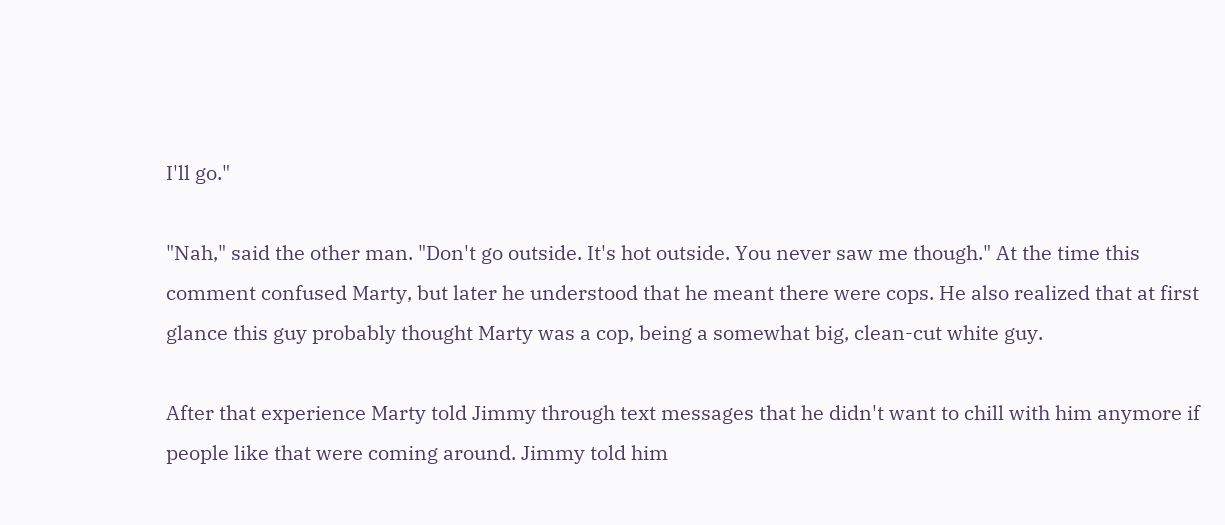I'll go."

"Nah," said the other man. "Don't go outside. It's hot outside. You never saw me though." At the time this comment confused Marty, but later he understood that he meant there were cops. He also realized that at first glance this guy probably thought Marty was a cop, being a somewhat big, clean-cut white guy.

After that experience Marty told Jimmy through text messages that he didn't want to chill with him anymore if people like that were coming around. Jimmy told him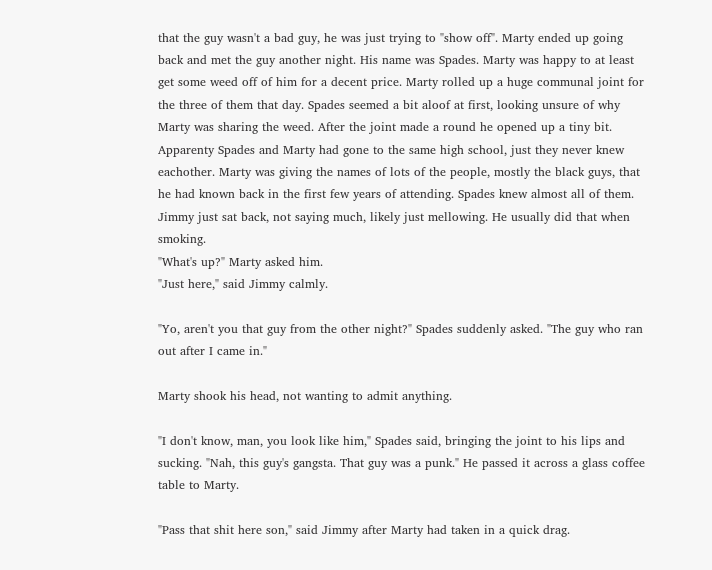that the guy wasn't a bad guy, he was just trying to "show off". Marty ended up going back and met the guy another night. His name was Spades. Marty was happy to at least get some weed off of him for a decent price. Marty rolled up a huge communal joint for the three of them that day. Spades seemed a bit aloof at first, looking unsure of why Marty was sharing the weed. After the joint made a round he opened up a tiny bit. Apparenty Spades and Marty had gone to the same high school, just they never knew eachother. Marty was giving the names of lots of the people, mostly the black guys, that he had known back in the first few years of attending. Spades knew almost all of them. Jimmy just sat back, not saying much, likely just mellowing. He usually did that when smoking.
"What's up?" Marty asked him.
"Just here," said Jimmy calmly.

"Yo, aren't you that guy from the other night?" Spades suddenly asked. "The guy who ran out after I came in."

Marty shook his head, not wanting to admit anything.

"I don't know, man, you look like him," Spades said, bringing the joint to his lips and sucking. "Nah, this guy's gangsta. That guy was a punk." He passed it across a glass coffee table to Marty.

"Pass that shit here son," said Jimmy after Marty had taken in a quick drag.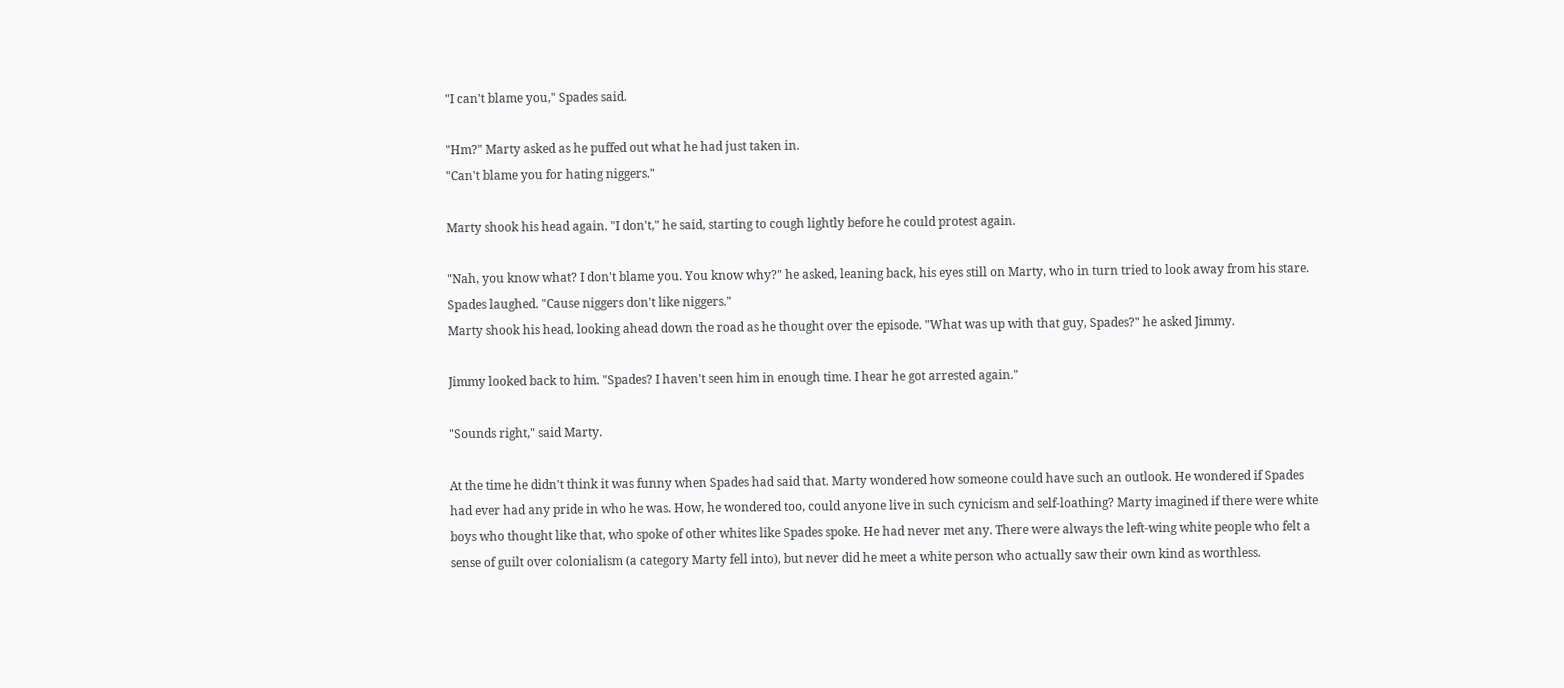"I can't blame you," Spades said.

"Hm?" Marty asked as he puffed out what he had just taken in.
"Can't blame you for hating niggers."

Marty shook his head again. "I don't," he said, starting to cough lightly before he could protest again.

"Nah, you know what? I don't blame you. You know why?" he asked, leaning back, his eyes still on Marty, who in turn tried to look away from his stare. Spades laughed. "Cause niggers don't like niggers."
Marty shook his head, looking ahead down the road as he thought over the episode. "What was up with that guy, Spades?" he asked Jimmy.

Jimmy looked back to him. "Spades? I haven't seen him in enough time. I hear he got arrested again."

"Sounds right," said Marty.

At the time he didn't think it was funny when Spades had said that. Marty wondered how someone could have such an outlook. He wondered if Spades had ever had any pride in who he was. How, he wondered too, could anyone live in such cynicism and self-loathing? Marty imagined if there were white boys who thought like that, who spoke of other whites like Spades spoke. He had never met any. There were always the left-wing white people who felt a sense of guilt over colonialism (a category Marty fell into), but never did he meet a white person who actually saw their own kind as worthless.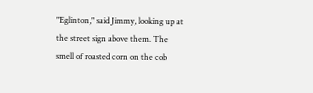"Eglinton," said Jimmy, looking up at the street sign above them. The smell of roasted corn on the cob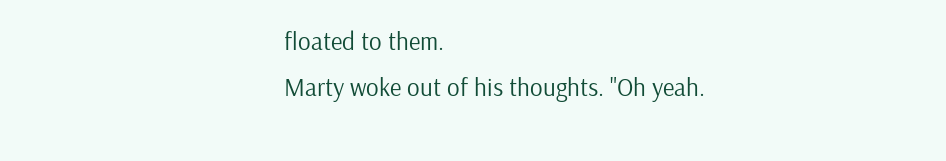floated to them.
Marty woke out of his thoughts. "Oh yeah.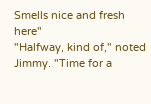Smells nice and fresh here"
"Halfway, kind of," noted Jimmy. "Time for a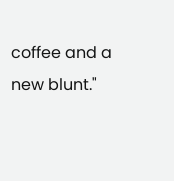coffee and a new blunt."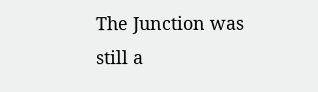The Junction was still a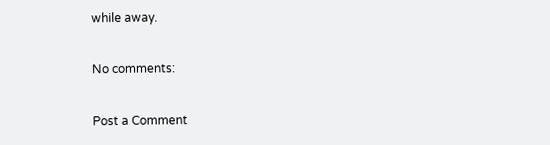while away.

No comments:

Post a Comment